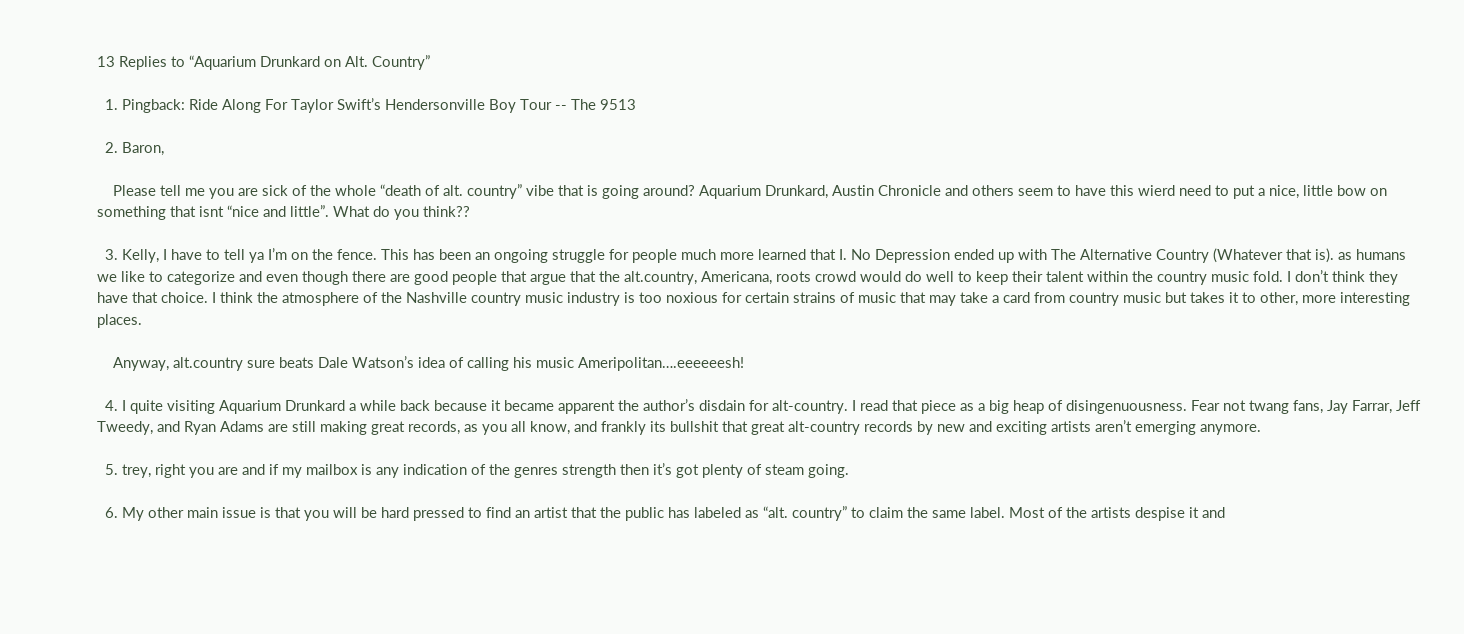13 Replies to “Aquarium Drunkard on Alt. Country”

  1. Pingback: Ride Along For Taylor Swift’s Hendersonville Boy Tour -- The 9513

  2. Baron,

    Please tell me you are sick of the whole “death of alt. country” vibe that is going around? Aquarium Drunkard, Austin Chronicle and others seem to have this wierd need to put a nice, little bow on something that isnt “nice and little”. What do you think??

  3. Kelly, I have to tell ya I’m on the fence. This has been an ongoing struggle for people much more learned that I. No Depression ended up with The Alternative Country (Whatever that is). as humans we like to categorize and even though there are good people that argue that the alt.country, Americana, roots crowd would do well to keep their talent within the country music fold. I don’t think they have that choice. I think the atmosphere of the Nashville country music industry is too noxious for certain strains of music that may take a card from country music but takes it to other, more interesting places.

    Anyway, alt.country sure beats Dale Watson’s idea of calling his music Ameripolitan….eeeeeesh!

  4. I quite visiting Aquarium Drunkard a while back because it became apparent the author’s disdain for alt-country. I read that piece as a big heap of disingenuousness. Fear not twang fans, Jay Farrar, Jeff Tweedy, and Ryan Adams are still making great records, as you all know, and frankly its bullshit that great alt-country records by new and exciting artists aren’t emerging anymore.

  5. trey, right you are and if my mailbox is any indication of the genres strength then it’s got plenty of steam going.

  6. My other main issue is that you will be hard pressed to find an artist that the public has labeled as “alt. country” to claim the same label. Most of the artists despise it and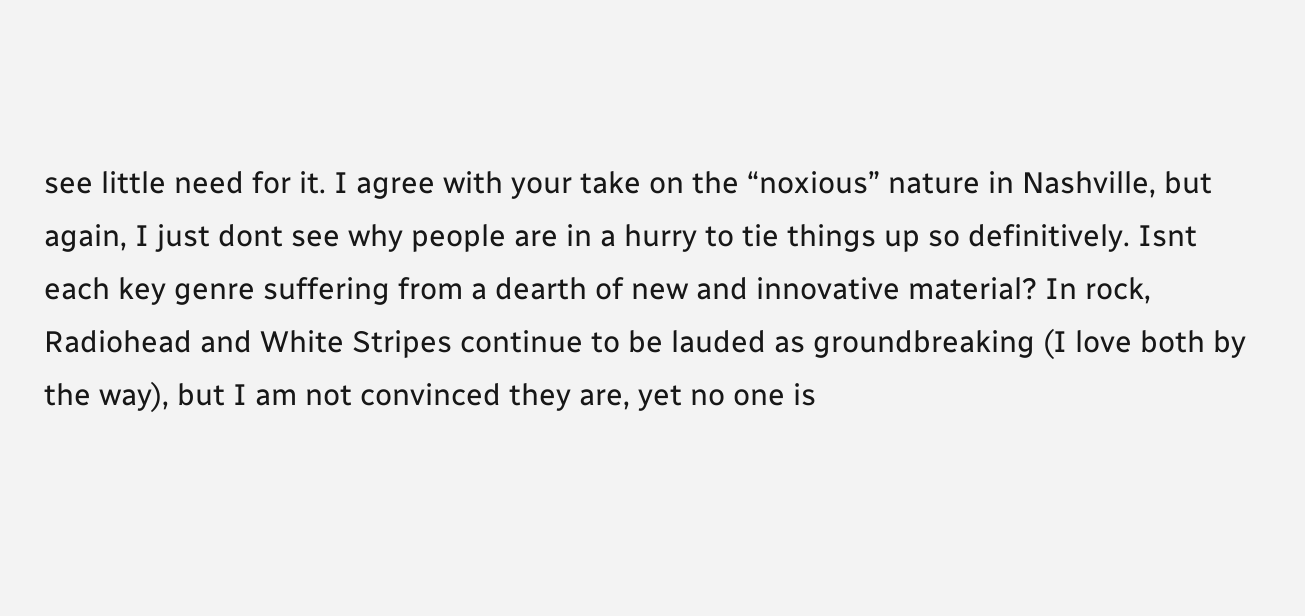see little need for it. I agree with your take on the “noxious” nature in Nashville, but again, I just dont see why people are in a hurry to tie things up so definitively. Isnt each key genre suffering from a dearth of new and innovative material? In rock, Radiohead and White Stripes continue to be lauded as groundbreaking (I love both by the way), but I am not convinced they are, yet no one is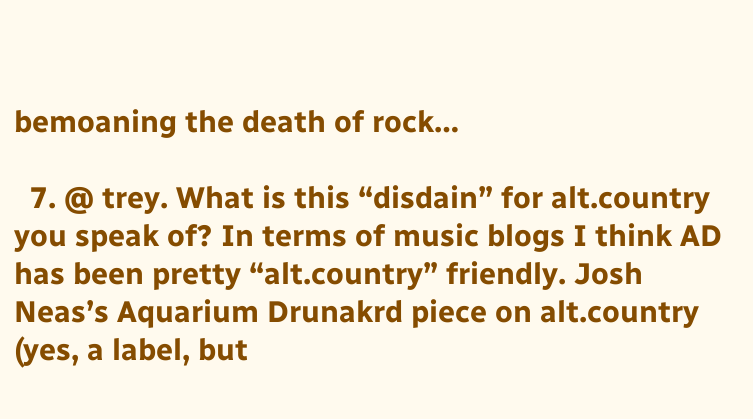bemoaning the death of rock…

  7. @ trey. What is this “disdain” for alt.country you speak of? In terms of music blogs I think AD has been pretty “alt.country” friendly. Josh Neas’s Aquarium Drunakrd piece on alt.country (yes, a label, but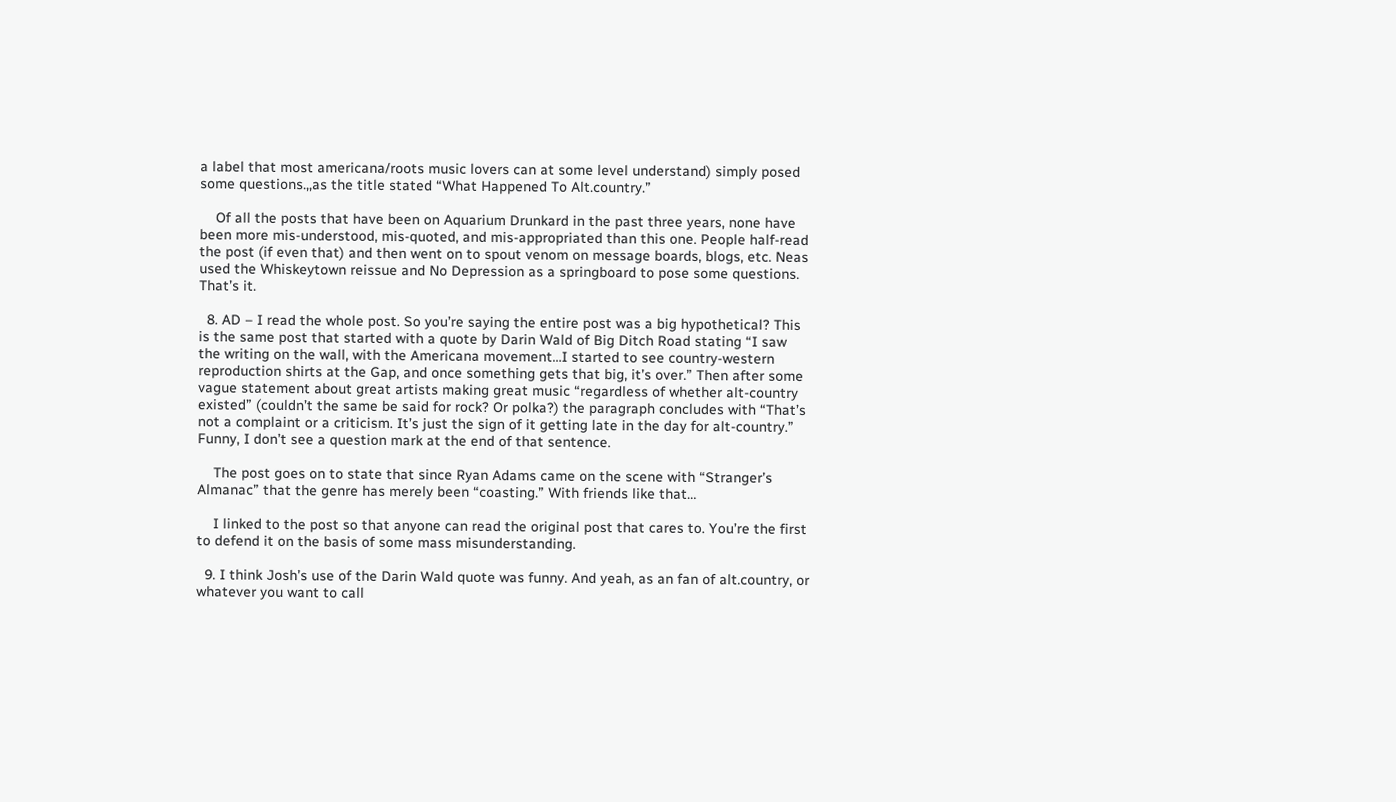a label that most americana/roots music lovers can at some level understand) simply posed some questions.,,as the title stated “What Happened To Alt.country.”

    Of all the posts that have been on Aquarium Drunkard in the past three years, none have been more mis-understood, mis-quoted, and mis-appropriated than this one. People half-read the post (if even that) and then went on to spout venom on message boards, blogs, etc. Neas used the Whiskeytown reissue and No Depression as a springboard to pose some questions. That’s it.

  8. AD – I read the whole post. So you’re saying the entire post was a big hypothetical? This is the same post that started with a quote by Darin Wald of Big Ditch Road stating “I saw the writing on the wall, with the Americana movement…I started to see country-western reproduction shirts at the Gap, and once something gets that big, it’s over.” Then after some vague statement about great artists making great music “regardless of whether alt-country existed” (couldn’t the same be said for rock? Or polka?) the paragraph concludes with “That’s not a complaint or a criticism. It’s just the sign of it getting late in the day for alt-country.” Funny, I don’t see a question mark at the end of that sentence.

    The post goes on to state that since Ryan Adams came on the scene with “Stranger’s Almanac” that the genre has merely been “coasting.” With friends like that…

    I linked to the post so that anyone can read the original post that cares to. You’re the first to defend it on the basis of some mass misunderstanding.

  9. I think Josh’s use of the Darin Wald quote was funny. And yeah, as an fan of alt.country, or whatever you want to call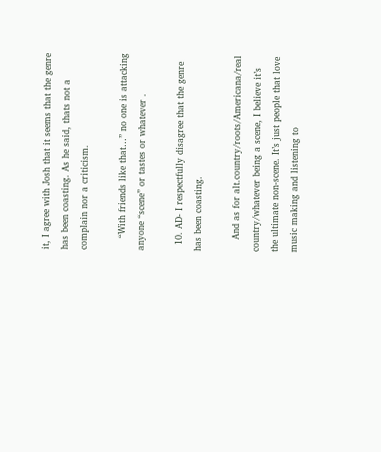it, I agree with Josh that it seems that the genre has been coasting. As he said, thats not a complain nor a criticism.

    “With friends like that…” no one is attacking anyone “scene” or tastes or whatever .

  10. AD- I respectfully disagree that the genre has been coasting.

    And as for alt.country/roots/Americana/real country/whatever being a scene, I believe it’s the ultimate non-scene. It’s just people that love music making and listening to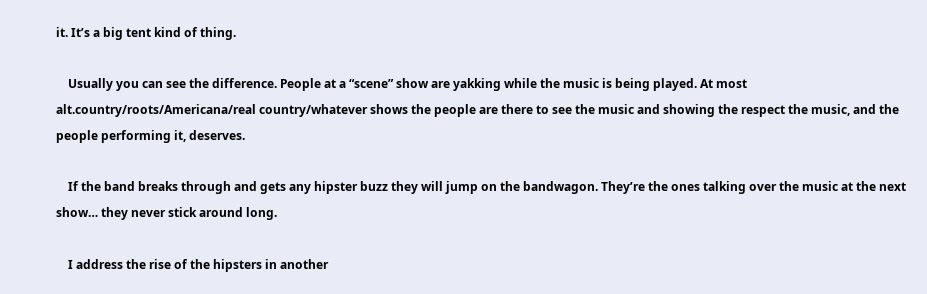it. It’s a big tent kind of thing.

    Usually you can see the difference. People at a “scene” show are yakking while the music is being played. At most alt.country/roots/Americana/real country/whatever shows the people are there to see the music and showing the respect the music, and the people performing it, deserves.

    If the band breaks through and gets any hipster buzz they will jump on the bandwagon. They’re the ones talking over the music at the next show… they never stick around long.

    I address the rise of the hipsters in another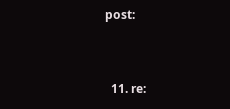post:


  11. re: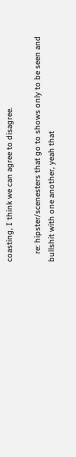coasting, I think we can agree to disagree.

    re: hipster/scenesters that go to shows only to be seen and bullshit with one another, yeah that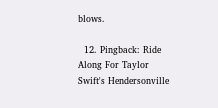blows.

  12. Pingback: Ride Along For Taylor Swift's Hendersonville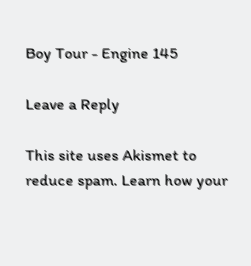Boy Tour - Engine 145

Leave a Reply

This site uses Akismet to reduce spam. Learn how your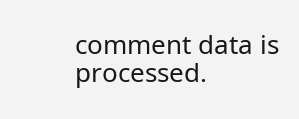comment data is processed.